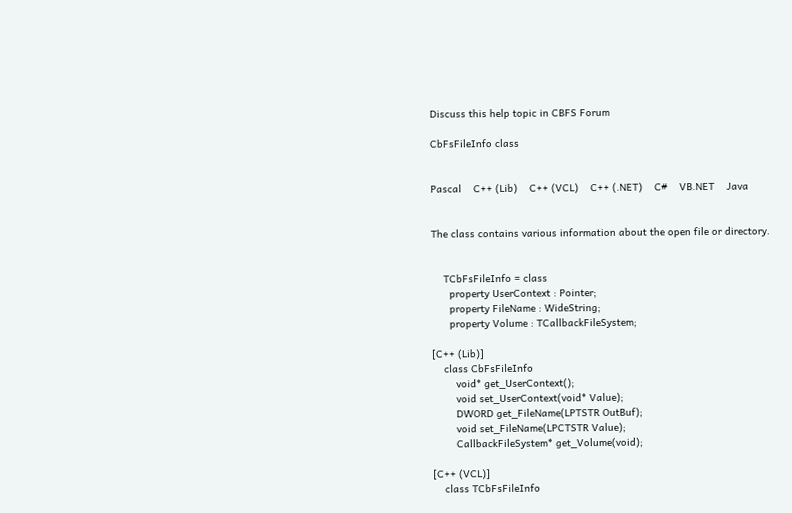Discuss this help topic in CBFS Forum

CbFsFileInfo class


Pascal    C++ (Lib)    C++ (VCL)    C++ (.NET)    C#    VB.NET    Java


The class contains various information about the open file or directory.


    TCbFsFileInfo = class
      property UserContext : Pointer;
      property FileName : WideString;
      property Volume : TCallbackFileSystem;

[C++ (Lib)]
    class CbFsFileInfo
        void* get_UserContext();
        void set_UserContext(void* Value);
        DWORD get_FileName(LPTSTR OutBuf);
        void set_FileName(LPCTSTR Value);
        CallbackFileSystem* get_Volume(void);

[C++ (VCL)]
    class TCbFsFileInfo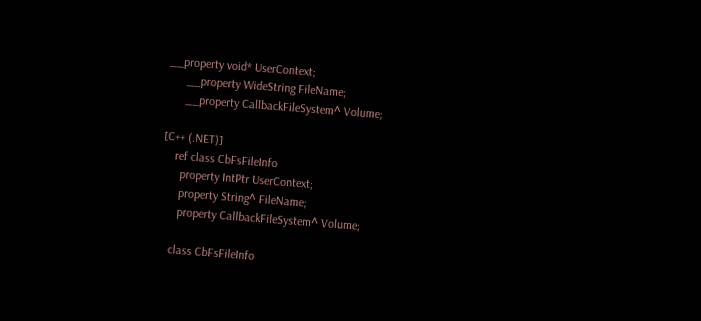__property void* UserContext;
      __property WideString FileName;
      __property CallbackFileSystem^ Volume;

[C++ (.NET)]
    ref class CbFsFileInfo
      property IntPtr UserContext;
      property String^ FileName;
      property CallbackFileSystem^ Volume;

    class CbFsFileInfo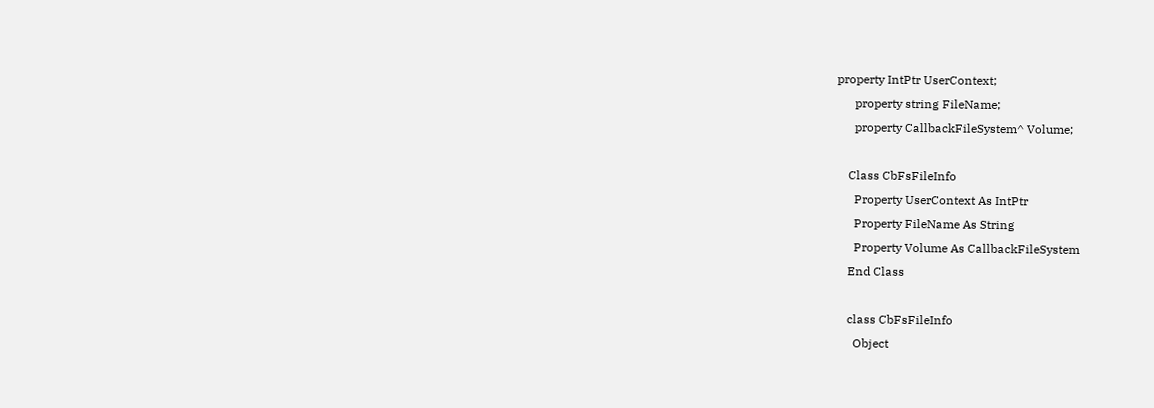property IntPtr UserContext;
      property string FileName;
      property CallbackFileSystem^ Volume;

    Class CbFsFileInfo
      Property UserContext As IntPtr
      Property FileName As String
      Property Volume As CallbackFileSystem
    End Class

    class CbFsFileInfo
      Object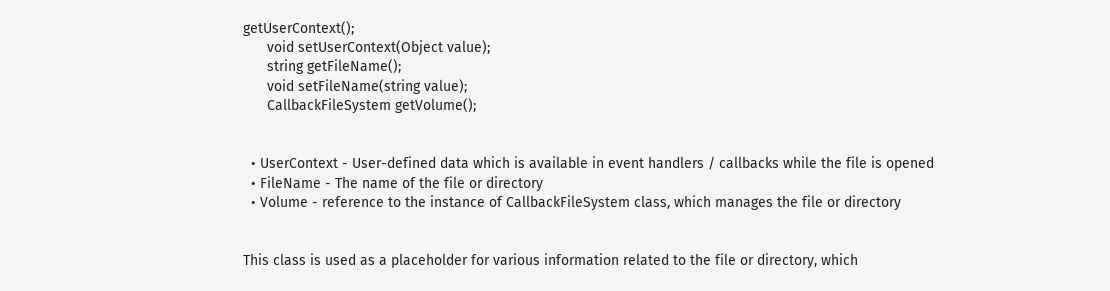getUserContext();
      void setUserContext(Object value);
      string getFileName();
      void setFileName(string value);
      CallbackFileSystem getVolume();


  • UserContext - User-defined data which is available in event handlers / callbacks while the file is opened
  • FileName - The name of the file or directory
  • Volume - reference to the instance of CallbackFileSystem class, which manages the file or directory


This class is used as a placeholder for various information related to the file or directory, which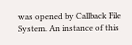was opened by Callback File System. An instance of this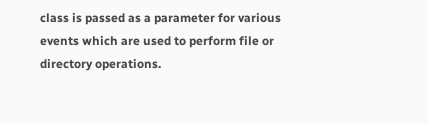class is passed as a parameter for various events which are used to perform file or directory operations.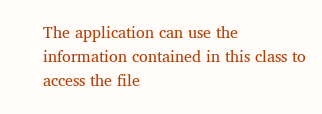The application can use the information contained in this class to access the file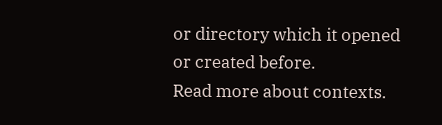or directory which it opened or created before.
Read more about contexts.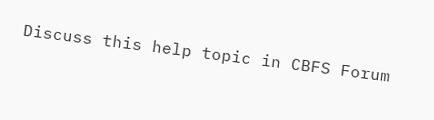Discuss this help topic in CBFS Forum